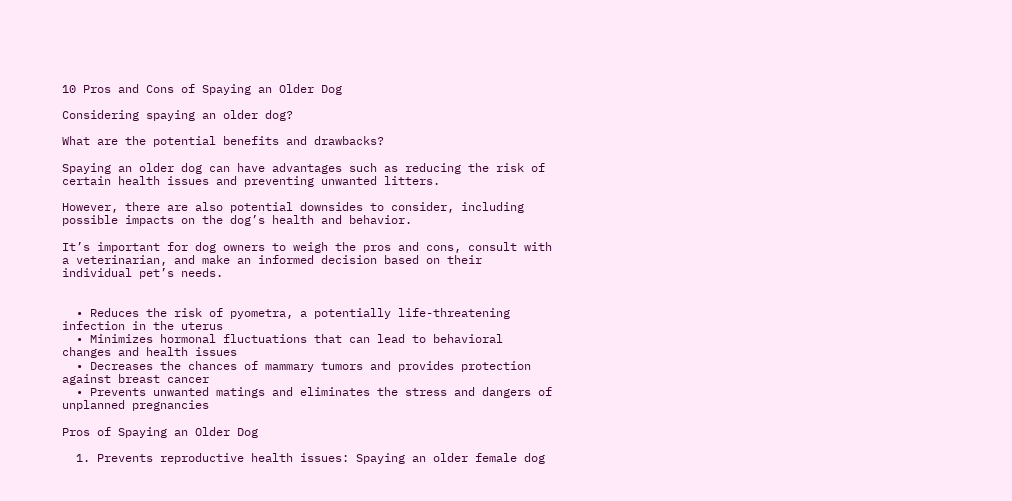10 Pros and Cons of Spaying an Older Dog

Considering spaying an older dog?

What are the potential benefits and drawbacks?

Spaying an older dog can have advantages such as reducing the risk of certain health issues and preventing unwanted litters.

However, there are also potential downsides to consider, including possible impacts on the dog’s health and behavior.

It’s important for dog owners to weigh the pros and cons, consult with a veterinarian, and make an informed decision based on their individual pet’s needs.


  • Reduces the risk of pyometra, a potentially life-threatening infection in the uterus
  • Minimizes hormonal fluctuations that can lead to behavioral changes and health issues
  • Decreases the chances of mammary tumors and provides protection against breast cancer
  • Prevents unwanted matings and eliminates the stress and dangers of unplanned pregnancies

Pros of Spaying an Older Dog

  1. Prevents reproductive health issues: Spaying an older female dog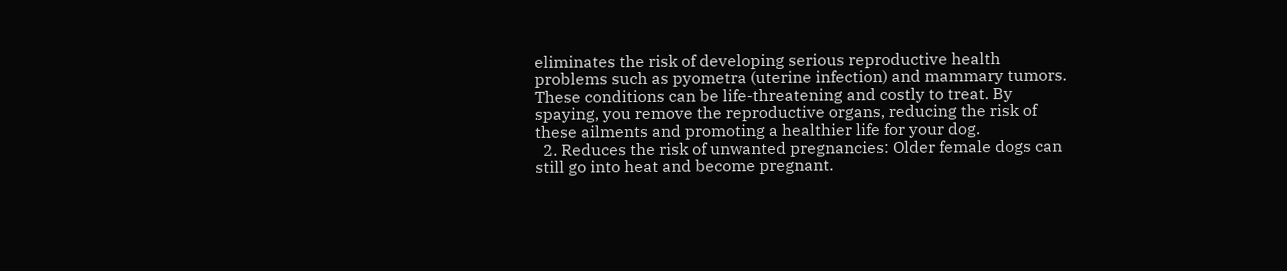eliminates the risk of developing serious reproductive health problems such as pyometra (uterine infection) and mammary tumors. These conditions can be life-threatening and costly to treat. By spaying, you remove the reproductive organs, reducing the risk of these ailments and promoting a healthier life for your dog.
  2. Reduces the risk of unwanted pregnancies: Older female dogs can still go into heat and become pregnant.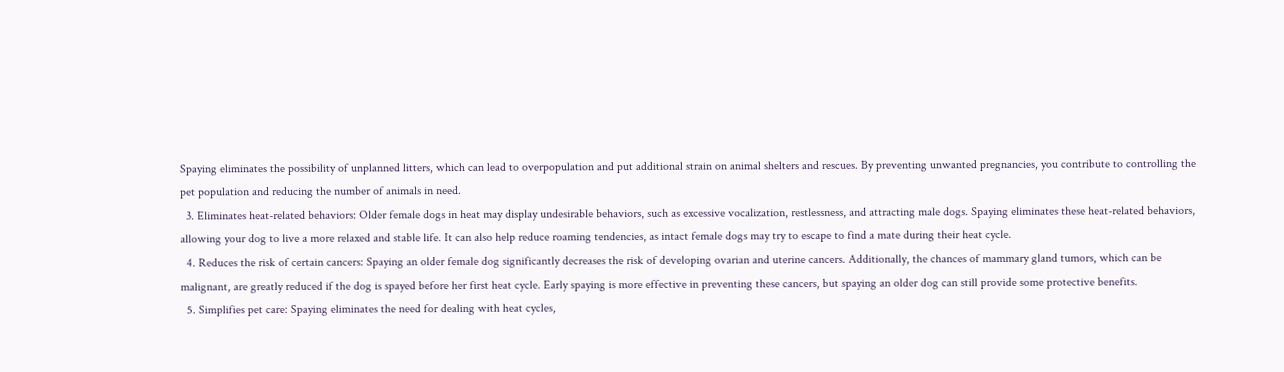Spaying eliminates the possibility of unplanned litters, which can lead to overpopulation and put additional strain on animal shelters and rescues. By preventing unwanted pregnancies, you contribute to controlling the pet population and reducing the number of animals in need.
  3. Eliminates heat-related behaviors: Older female dogs in heat may display undesirable behaviors, such as excessive vocalization, restlessness, and attracting male dogs. Spaying eliminates these heat-related behaviors, allowing your dog to live a more relaxed and stable life. It can also help reduce roaming tendencies, as intact female dogs may try to escape to find a mate during their heat cycle.
  4. Reduces the risk of certain cancers: Spaying an older female dog significantly decreases the risk of developing ovarian and uterine cancers. Additionally, the chances of mammary gland tumors, which can be malignant, are greatly reduced if the dog is spayed before her first heat cycle. Early spaying is more effective in preventing these cancers, but spaying an older dog can still provide some protective benefits.
  5. Simplifies pet care: Spaying eliminates the need for dealing with heat cycles,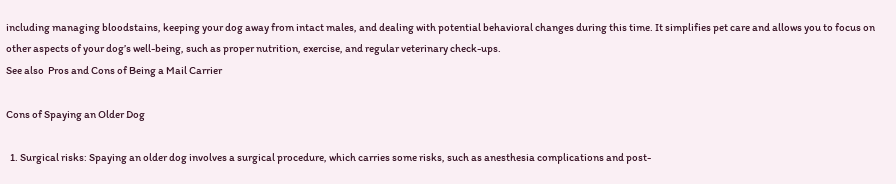including managing bloodstains, keeping your dog away from intact males, and dealing with potential behavioral changes during this time. It simplifies pet care and allows you to focus on other aspects of your dog’s well-being, such as proper nutrition, exercise, and regular veterinary check-ups.
See also  Pros and Cons of Being a Mail Carrier

Cons of Spaying an Older Dog

  1. Surgical risks: Spaying an older dog involves a surgical procedure, which carries some risks, such as anesthesia complications and post-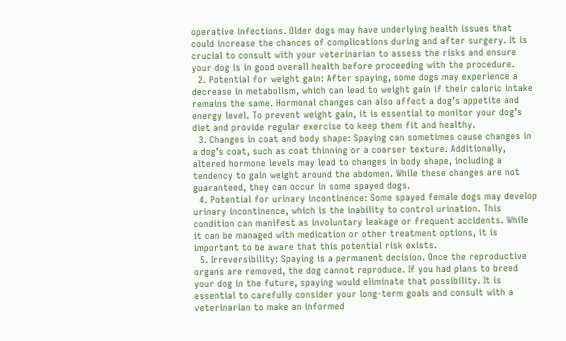operative infections. Older dogs may have underlying health issues that could increase the chances of complications during and after surgery. It is crucial to consult with your veterinarian to assess the risks and ensure your dog is in good overall health before proceeding with the procedure.
  2. Potential for weight gain: After spaying, some dogs may experience a decrease in metabolism, which can lead to weight gain if their caloric intake remains the same. Hormonal changes can also affect a dog’s appetite and energy level. To prevent weight gain, it is essential to monitor your dog’s diet and provide regular exercise to keep them fit and healthy.
  3. Changes in coat and body shape: Spaying can sometimes cause changes in a dog’s coat, such as coat thinning or a coarser texture. Additionally, altered hormone levels may lead to changes in body shape, including a tendency to gain weight around the abdomen. While these changes are not guaranteed, they can occur in some spayed dogs.
  4. Potential for urinary incontinence: Some spayed female dogs may develop urinary incontinence, which is the inability to control urination. This condition can manifest as involuntary leakage or frequent accidents. While it can be managed with medication or other treatment options, it is important to be aware that this potential risk exists.
  5. Irreversibility: Spaying is a permanent decision. Once the reproductive organs are removed, the dog cannot reproduce. If you had plans to breed your dog in the future, spaying would eliminate that possibility. It is essential to carefully consider your long-term goals and consult with a veterinarian to make an informed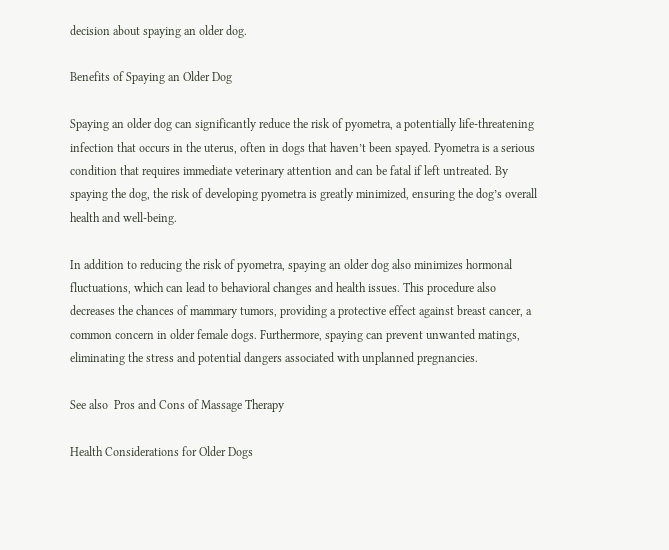decision about spaying an older dog.

Benefits of Spaying an Older Dog

Spaying an older dog can significantly reduce the risk of pyometra, a potentially life-threatening infection that occurs in the uterus, often in dogs that haven’t been spayed. Pyometra is a serious condition that requires immediate veterinary attention and can be fatal if left untreated. By spaying the dog, the risk of developing pyometra is greatly minimized, ensuring the dog’s overall health and well-being.

In addition to reducing the risk of pyometra, spaying an older dog also minimizes hormonal fluctuations, which can lead to behavioral changes and health issues. This procedure also decreases the chances of mammary tumors, providing a protective effect against breast cancer, a common concern in older female dogs. Furthermore, spaying can prevent unwanted matings, eliminating the stress and potential dangers associated with unplanned pregnancies.

See also  Pros and Cons of Massage Therapy

Health Considerations for Older Dogs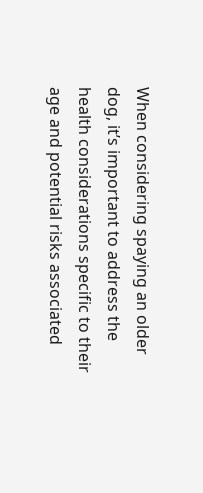When considering spaying an older dog, it’s important to address the health considerations specific to their age and potential risks associated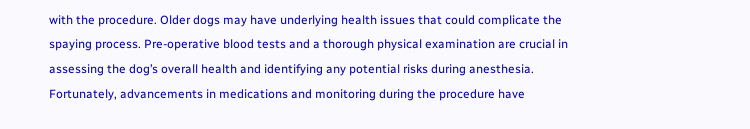with the procedure. Older dogs may have underlying health issues that could complicate the spaying process. Pre-operative blood tests and a thorough physical examination are crucial in assessing the dog’s overall health and identifying any potential risks during anesthesia. Fortunately, advancements in medications and monitoring during the procedure have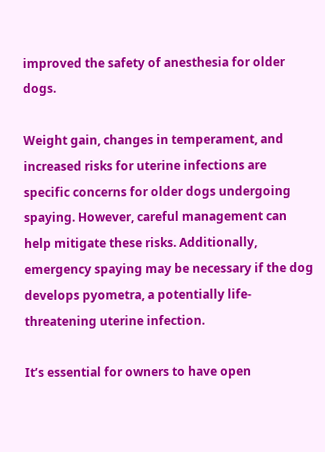improved the safety of anesthesia for older dogs.

Weight gain, changes in temperament, and increased risks for uterine infections are specific concerns for older dogs undergoing spaying. However, careful management can help mitigate these risks. Additionally, emergency spaying may be necessary if the dog develops pyometra, a potentially life-threatening uterine infection.

It’s essential for owners to have open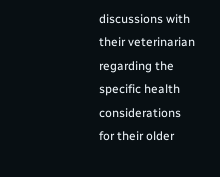discussions with their veterinarian regarding the specific health considerations for their older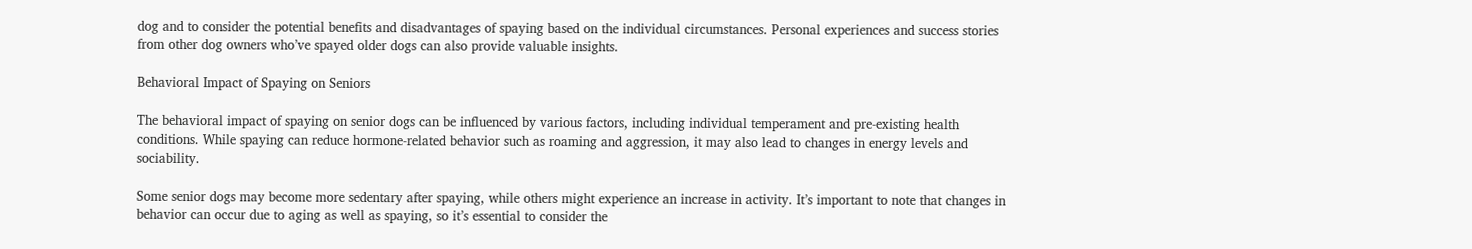dog and to consider the potential benefits and disadvantages of spaying based on the individual circumstances. Personal experiences and success stories from other dog owners who’ve spayed older dogs can also provide valuable insights.

Behavioral Impact of Spaying on Seniors

The behavioral impact of spaying on senior dogs can be influenced by various factors, including individual temperament and pre-existing health conditions. While spaying can reduce hormone-related behavior such as roaming and aggression, it may also lead to changes in energy levels and sociability.

Some senior dogs may become more sedentary after spaying, while others might experience an increase in activity. It’s important to note that changes in behavior can occur due to aging as well as spaying, so it’s essential to consider the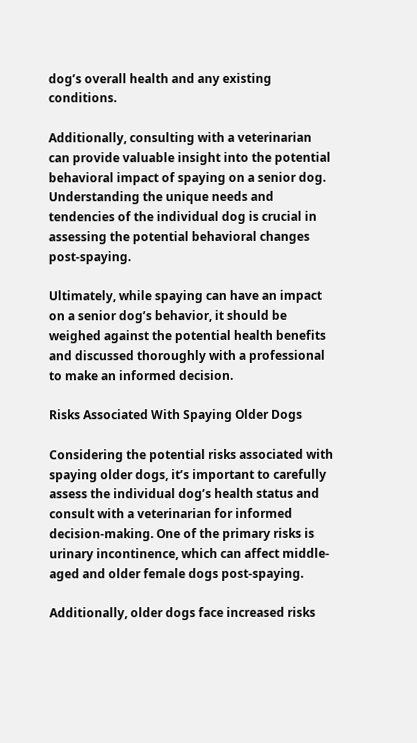dog’s overall health and any existing conditions.

Additionally, consulting with a veterinarian can provide valuable insight into the potential behavioral impact of spaying on a senior dog. Understanding the unique needs and tendencies of the individual dog is crucial in assessing the potential behavioral changes post-spaying.

Ultimately, while spaying can have an impact on a senior dog’s behavior, it should be weighed against the potential health benefits and discussed thoroughly with a professional to make an informed decision.

Risks Associated With Spaying Older Dogs

Considering the potential risks associated with spaying older dogs, it’s important to carefully assess the individual dog’s health status and consult with a veterinarian for informed decision-making. One of the primary risks is urinary incontinence, which can affect middle-aged and older female dogs post-spaying.

Additionally, older dogs face increased risks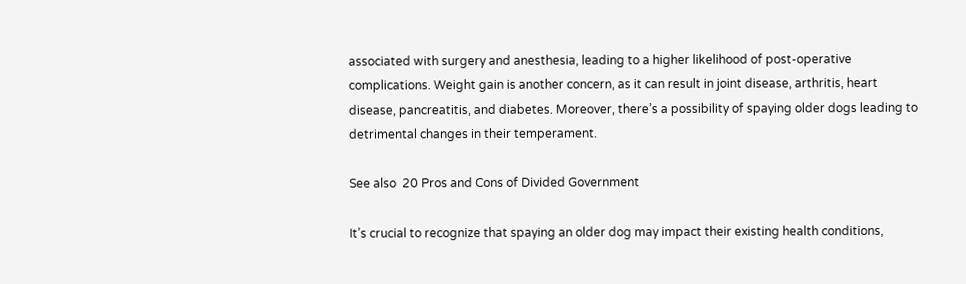associated with surgery and anesthesia, leading to a higher likelihood of post-operative complications. Weight gain is another concern, as it can result in joint disease, arthritis, heart disease, pancreatitis, and diabetes. Moreover, there’s a possibility of spaying older dogs leading to detrimental changes in their temperament.

See also  20 Pros and Cons of Divided Government

It’s crucial to recognize that spaying an older dog may impact their existing health conditions,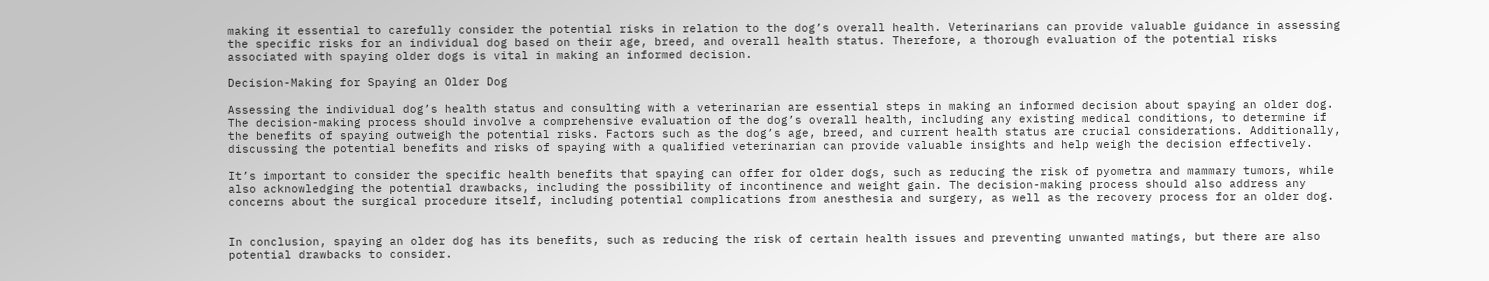making it essential to carefully consider the potential risks in relation to the dog’s overall health. Veterinarians can provide valuable guidance in assessing the specific risks for an individual dog based on their age, breed, and overall health status. Therefore, a thorough evaluation of the potential risks associated with spaying older dogs is vital in making an informed decision.

Decision-Making for Spaying an Older Dog

Assessing the individual dog’s health status and consulting with a veterinarian are essential steps in making an informed decision about spaying an older dog. The decision-making process should involve a comprehensive evaluation of the dog’s overall health, including any existing medical conditions, to determine if the benefits of spaying outweigh the potential risks. Factors such as the dog’s age, breed, and current health status are crucial considerations. Additionally, discussing the potential benefits and risks of spaying with a qualified veterinarian can provide valuable insights and help weigh the decision effectively.

It’s important to consider the specific health benefits that spaying can offer for older dogs, such as reducing the risk of pyometra and mammary tumors, while also acknowledging the potential drawbacks, including the possibility of incontinence and weight gain. The decision-making process should also address any concerns about the surgical procedure itself, including potential complications from anesthesia and surgery, as well as the recovery process for an older dog.


In conclusion, spaying an older dog has its benefits, such as reducing the risk of certain health issues and preventing unwanted matings, but there are also potential drawbacks to consider.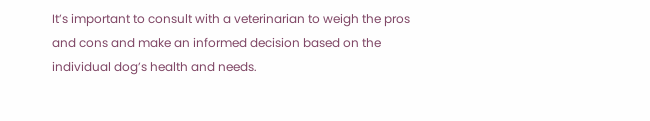It’s important to consult with a veterinarian to weigh the pros and cons and make an informed decision based on the individual dog’s health and needs.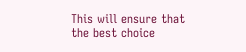This will ensure that the best choice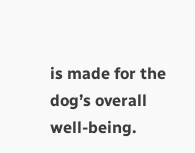is made for the dog’s overall well-being.